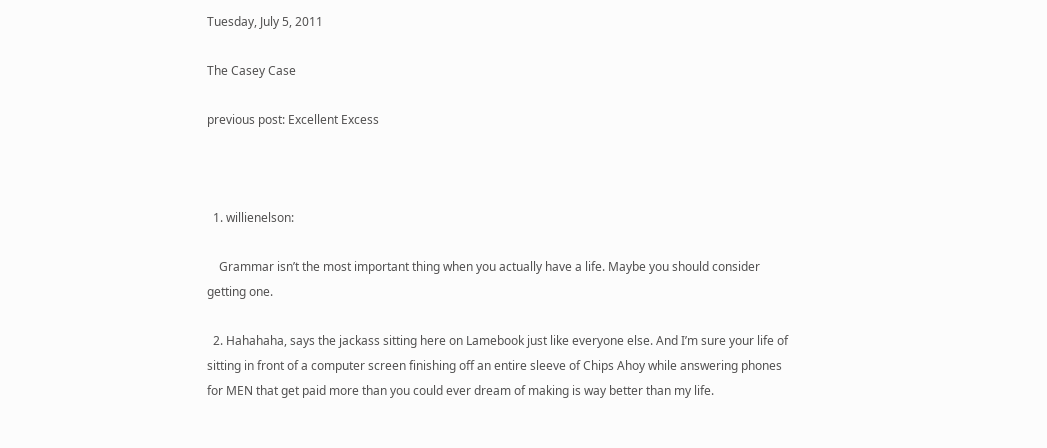Tuesday, July 5, 2011

The Casey Case

previous post: Excellent Excess



  1. willienelson:

    Grammar isn’t the most important thing when you actually have a life. Maybe you should consider getting one.

  2. Hahahaha, says the jackass sitting here on Lamebook just like everyone else. And I’m sure your life of sitting in front of a computer screen finishing off an entire sleeve of Chips Ahoy while answering phones for MEN that get paid more than you could ever dream of making is way better than my life.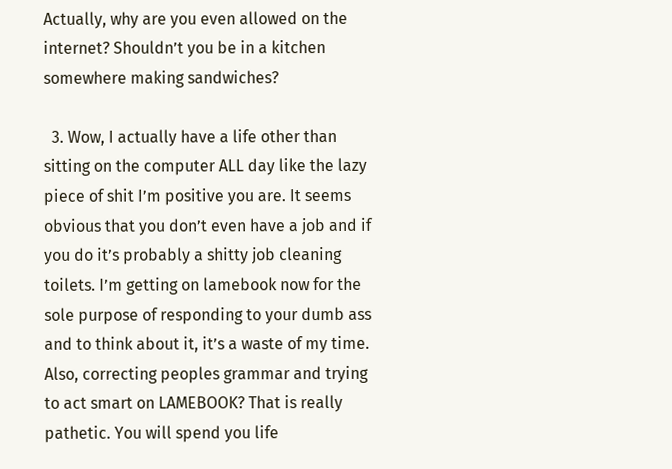Actually, why are you even allowed on the internet? Shouldn’t you be in a kitchen somewhere making sandwiches?

  3. Wow, I actually have a life other than sitting on the computer ALL day like the lazy piece of shit I’m positive you are. It seems obvious that you don’t even have a job and if you do it’s probably a shitty job cleaning toilets. I’m getting on lamebook now for the sole purpose of responding to your dumb ass and to think about it, it’s a waste of my time. Also, correcting peoples grammar and trying to act smart on LAMEBOOK? That is really pathetic. You will spend you life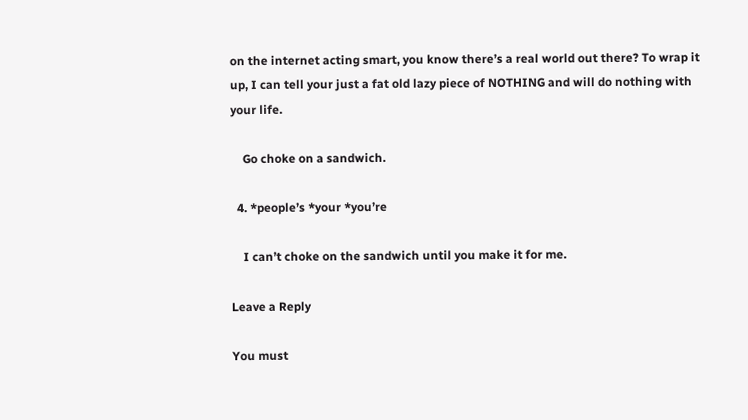on the internet acting smart, you know there’s a real world out there? To wrap it up, I can tell your just a fat old lazy piece of NOTHING and will do nothing with your life.

    Go choke on a sandwich.

  4. *people’s *your *you’re

    I can’t choke on the sandwich until you make it for me.

Leave a Reply

You must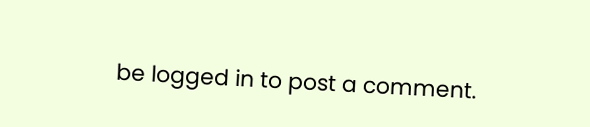be logged in to post a comment.